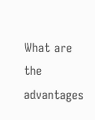What are the advantages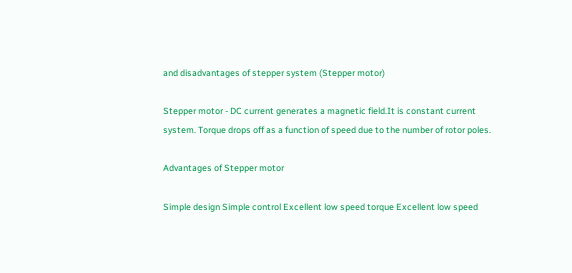and disadvantages of stepper system (Stepper motor)

Stepper motor - DC current generates a magnetic field.It is constant current system. Torque drops off as a function of speed due to the number of rotor poles.

Advantages of Stepper motor

Simple design Simple control Excellent low speed torque Excellent low speed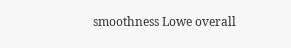smoothness Lowe overall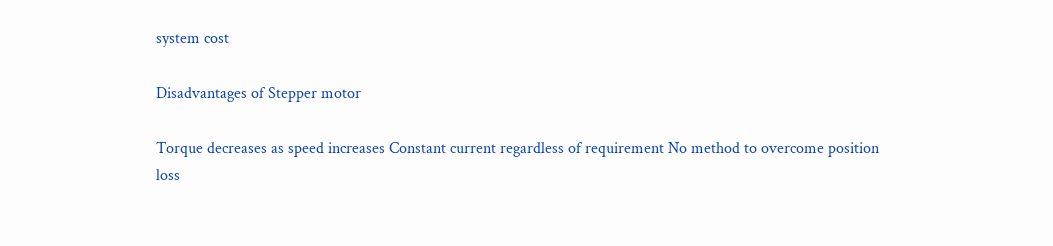system cost

Disadvantages of Stepper motor

Torque decreases as speed increases Constant current regardless of requirement No method to overcome position loss